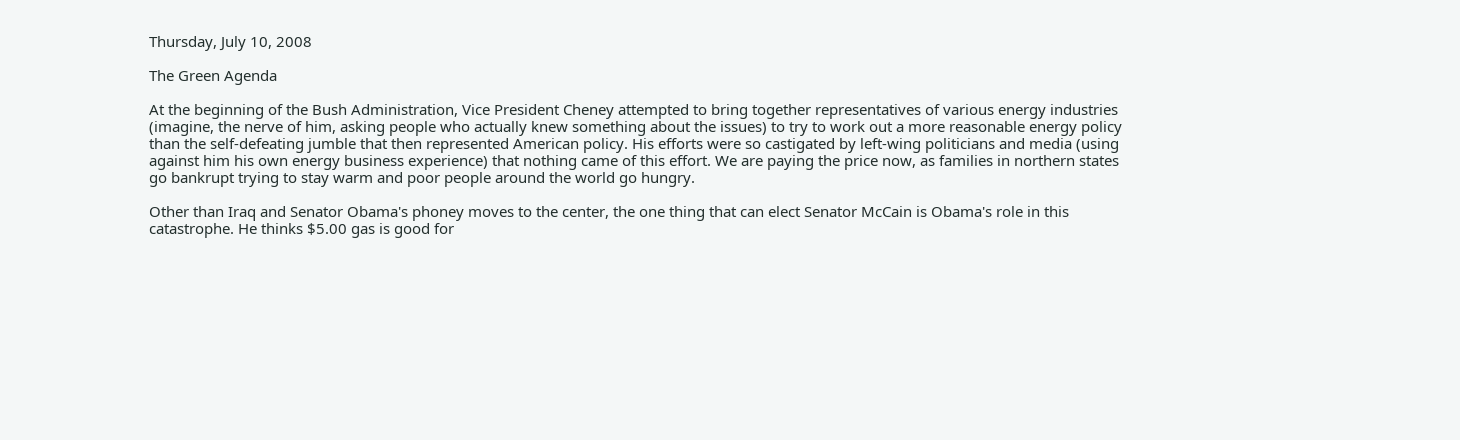Thursday, July 10, 2008

The Green Agenda

At the beginning of the Bush Administration, Vice President Cheney attempted to bring together representatives of various energy industries (imagine, the nerve of him, asking people who actually knew something about the issues) to try to work out a more reasonable energy policy than the self-defeating jumble that then represented American policy. His efforts were so castigated by left-wing politicians and media (using against him his own energy business experience) that nothing came of this effort. We are paying the price now, as families in northern states go bankrupt trying to stay warm and poor people around the world go hungry.

Other than Iraq and Senator Obama's phoney moves to the center, the one thing that can elect Senator McCain is Obama's role in this catastrophe. He thinks $5.00 gas is good for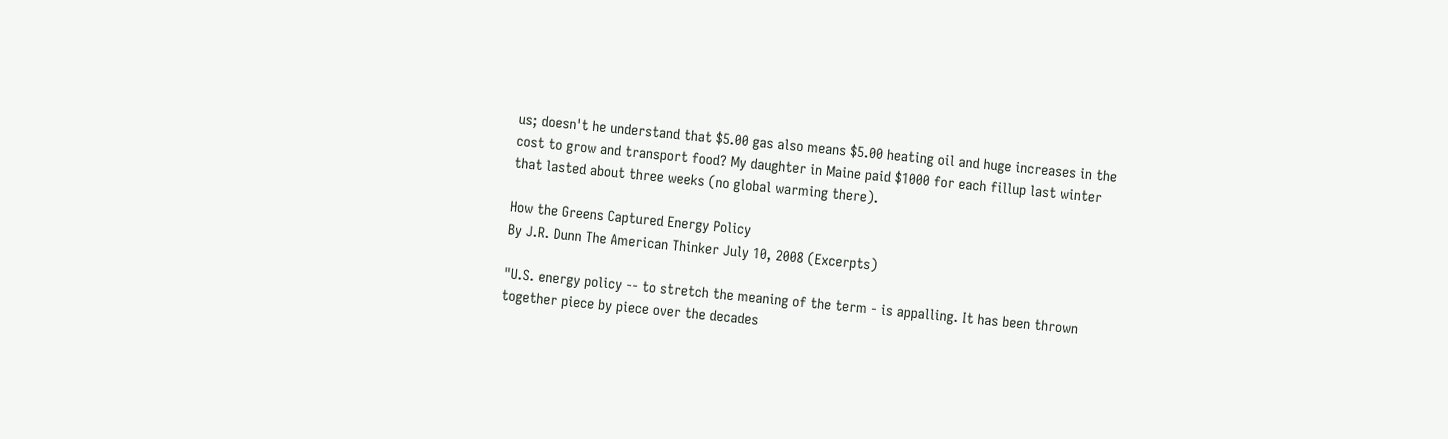us; doesn't he understand that $5.00 gas also means $5.00 heating oil and huge increases in the cost to grow and transport food? My daughter in Maine paid $1000 for each fillup last winter that lasted about three weeks (no global warming there).

How the Greens Captured Energy Policy
By J.R. Dunn The American Thinker July 10, 2008 (Excerpts)

"U.S. energy policy -- to stretch the meaning of the term - is appalling. It has been thrown together piece by piece over the decades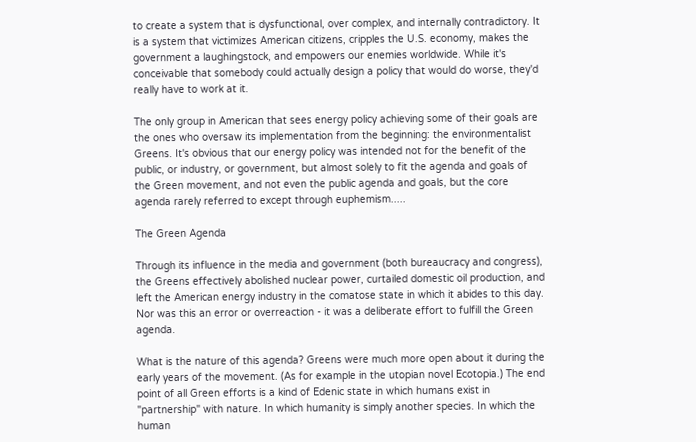to create a system that is dysfunctional, over complex, and internally contradictory. It is a system that victimizes American citizens, cripples the U.S. economy, makes the government a laughingstock, and empowers our enemies worldwide. While it's conceivable that somebody could actually design a policy that would do worse, they'd really have to work at it.

The only group in American that sees energy policy achieving some of their goals are the ones who oversaw its implementation from the beginning: the environmentalist Greens. It's obvious that our energy policy was intended not for the benefit of the public, or industry, or government, but almost solely to fit the agenda and goals of the Green movement, and not even the public agenda and goals, but the core agenda rarely referred to except through euphemism.....

The Green Agenda

Through its influence in the media and government (both bureaucracy and congress), the Greens effectively abolished nuclear power, curtailed domestic oil production, and left the American energy industry in the comatose state in which it abides to this day. Nor was this an error or overreaction - it was a deliberate effort to fulfill the Green agenda.

What is the nature of this agenda? Greens were much more open about it during the early years of the movement. (As for example in the utopian novel Ecotopia.) The end point of all Green efforts is a kind of Edenic state in which humans exist in "partnership" with nature. In which humanity is simply another species. In which the human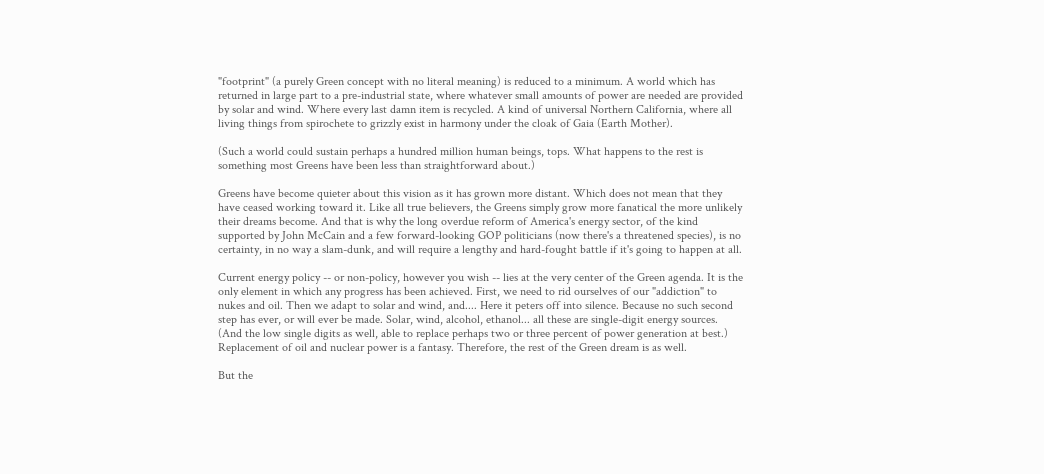"footprint" (a purely Green concept with no literal meaning) is reduced to a minimum. A world which has returned in large part to a pre-industrial state, where whatever small amounts of power are needed are provided by solar and wind. Where every last damn item is recycled. A kind of universal Northern California, where all living things from spirochete to grizzly exist in harmony under the cloak of Gaia (Earth Mother).

(Such a world could sustain perhaps a hundred million human beings, tops. What happens to the rest is something most Greens have been less than straightforward about.)

Greens have become quieter about this vision as it has grown more distant. Which does not mean that they have ceased working toward it. Like all true believers, the Greens simply grow more fanatical the more unlikely their dreams become. And that is why the long overdue reform of America's energy sector, of the kind supported by John McCain and a few forward-looking GOP politicians (now there's a threatened species), is no certainty, in no way a slam-dunk, and will require a lengthy and hard-fought battle if it's going to happen at all.

Current energy policy -- or non-policy, however you wish -- lies at the very center of the Green agenda. It is the only element in which any progress has been achieved. First, we need to rid ourselves of our "addiction" to nukes and oil. Then we adapt to solar and wind, and.... Here it peters off into silence. Because no such second step has ever, or will ever be made. Solar, wind, alcohol, ethanol... all these are single-digit energy sources. (And the low single digits as well, able to replace perhaps two or three percent of power generation at best.) Replacement of oil and nuclear power is a fantasy. Therefore, the rest of the Green dream is as well.

But the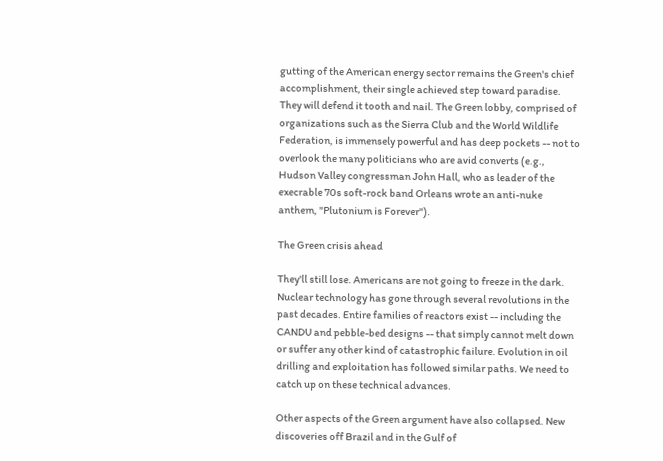gutting of the American energy sector remains the Green's chief accomplishment, their single achieved step toward paradise. They will defend it tooth and nail. The Green lobby, comprised of organizations such as the Sierra Club and the World Wildlife Federation, is immensely powerful and has deep pockets -- not to overlook the many politicians who are avid converts (e.g., Hudson Valley congressman John Hall, who as leader of the execrable 70s soft-rock band Orleans wrote an anti-nuke anthem, "Plutonium is Forever").

The Green crisis ahead

They'll still lose. Americans are not going to freeze in the dark. Nuclear technology has gone through several revolutions in the past decades. Entire families of reactors exist -- including the CANDU and pebble-bed designs -- that simply cannot melt down or suffer any other kind of catastrophic failure. Evolution in oil drilling and exploitation has followed similar paths. We need to catch up on these technical advances.

Other aspects of the Green argument have also collapsed. New discoveries off Brazil and in the Gulf of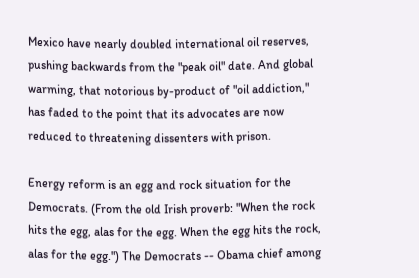Mexico have nearly doubled international oil reserves, pushing backwards from the "peak oil" date. And global warming, that notorious by-product of "oil addiction," has faded to the point that its advocates are now reduced to threatening dissenters with prison.

Energy reform is an egg and rock situation for the Democrats. (From the old Irish proverb: "When the rock hits the egg, alas for the egg. When the egg hits the rock, alas for the egg.") The Democrats -- Obama chief among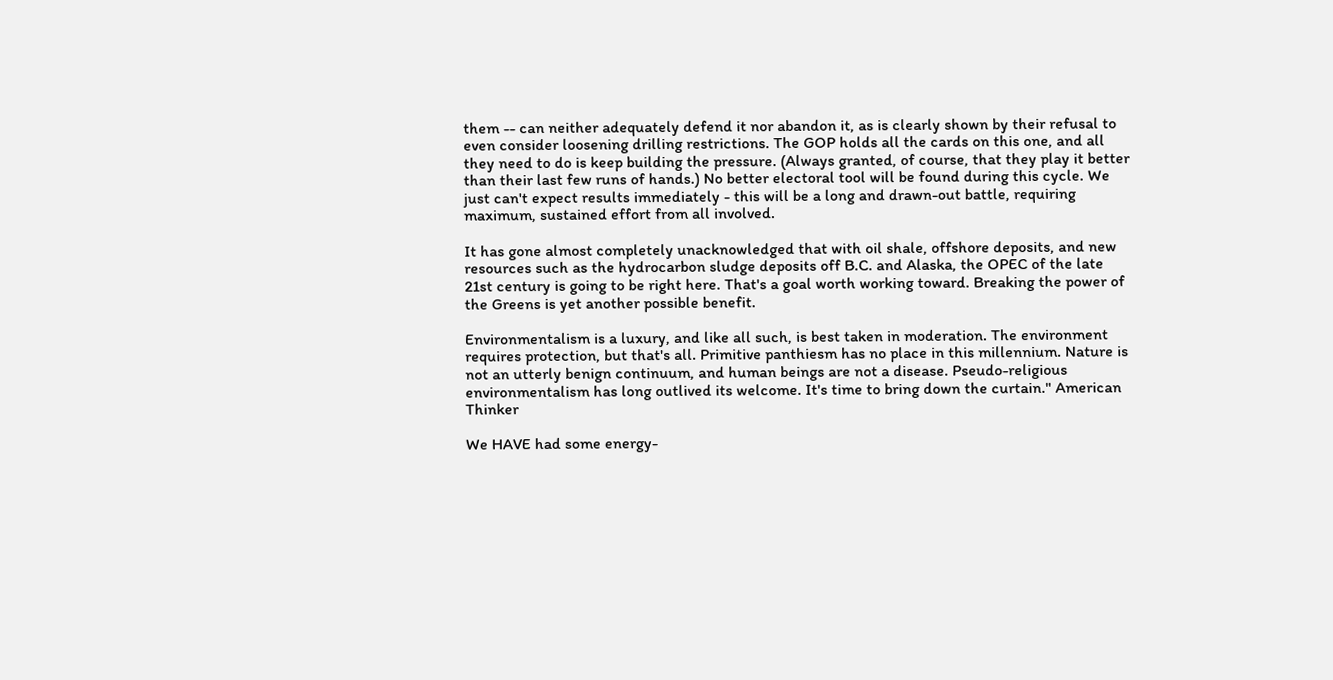them -- can neither adequately defend it nor abandon it, as is clearly shown by their refusal to even consider loosening drilling restrictions. The GOP holds all the cards on this one, and all they need to do is keep building the pressure. (Always granted, of course, that they play it better than their last few runs of hands.) No better electoral tool will be found during this cycle. We just can't expect results immediately - this will be a long and drawn-out battle, requiring maximum, sustained effort from all involved.

It has gone almost completely unacknowledged that with oil shale, offshore deposits, and new resources such as the hydrocarbon sludge deposits off B.C. and Alaska, the OPEC of the late 21st century is going to be right here. That's a goal worth working toward. Breaking the power of the Greens is yet another possible benefit.

Environmentalism is a luxury, and like all such, is best taken in moderation. The environment requires protection, but that's all. Primitive panthiesm has no place in this millennium. Nature is not an utterly benign continuum, and human beings are not a disease. Pseudo-religious environmentalism has long outlived its welcome. It's time to bring down the curtain." American Thinker

We HAVE had some energy-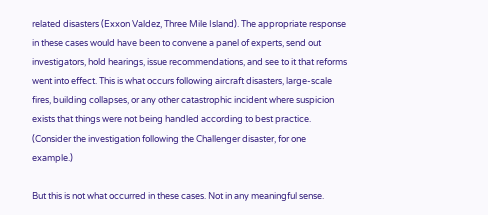related disasters (Exxon Valdez, Three Mile Island). The appropriate response in these cases would have been to convene a panel of experts, send out investigators, hold hearings, issue recommendations, and see to it that reforms went into effect. This is what occurs following aircraft disasters, large-scale fires, building collapses, or any other catastrophic incident where suspicion exists that things were not being handled according to best practice. (Consider the investigation following the Challenger disaster, for one example.)

But this is not what occurred in these cases. Not in any meaningful sense.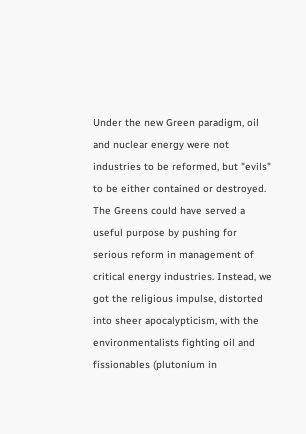Under the new Green paradigm, oil and nuclear energy were not industries to be reformed, but "evils" to be either contained or destroyed. The Greens could have served a useful purpose by pushing for serious reform in management of critical energy industries. Instead, we got the religious impulse, distorted into sheer apocalypticism, with the environmentalists fighting oil and fissionables (plutonium in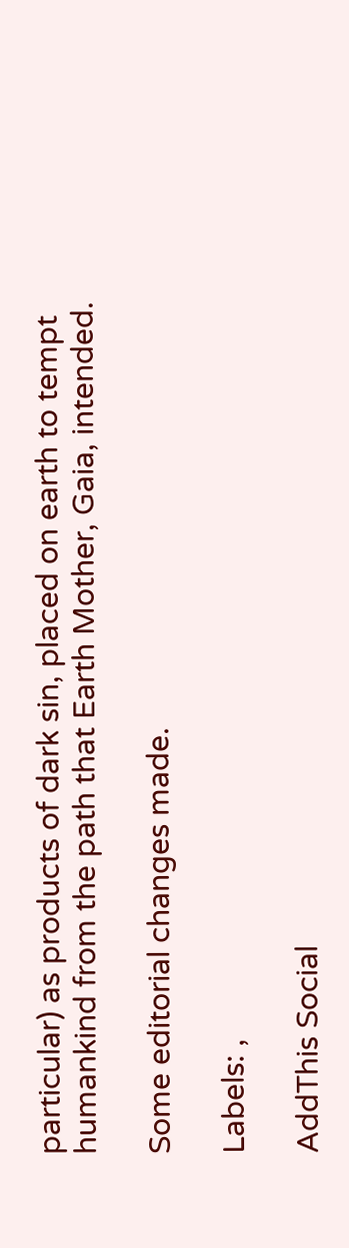particular) as products of dark sin, placed on earth to tempt humankind from the path that Earth Mother, Gaia, intended.

Some editorial changes made.

Labels: ,

AddThis Social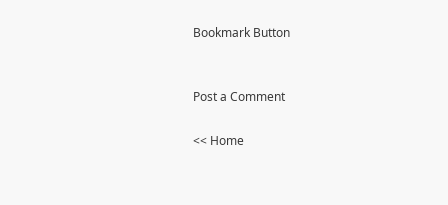Bookmark Button


Post a Comment

<< Home